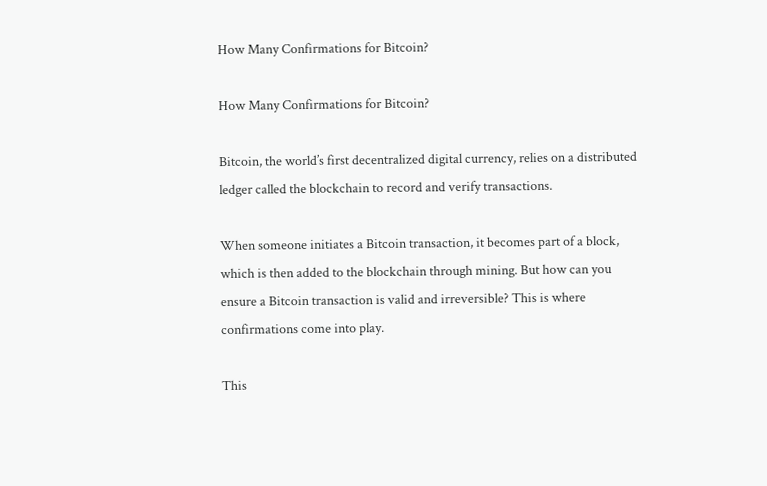How Many Confirmations for Bitcoin?

How Many Confirmations for Bitcoin?

Bitcoin, the world’s first decentralized digital currency, relies on a distributed ledger called the blockchain to record and verify transactions.

When someone initiates a Bitcoin transaction, it becomes part of a block, which is then added to the blockchain through mining. But how can you ensure a Bitcoin transaction is valid and irreversible? This is where confirmations come into play.

This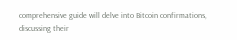comprehensive guide will delve into Bitcoin confirmations, discussing their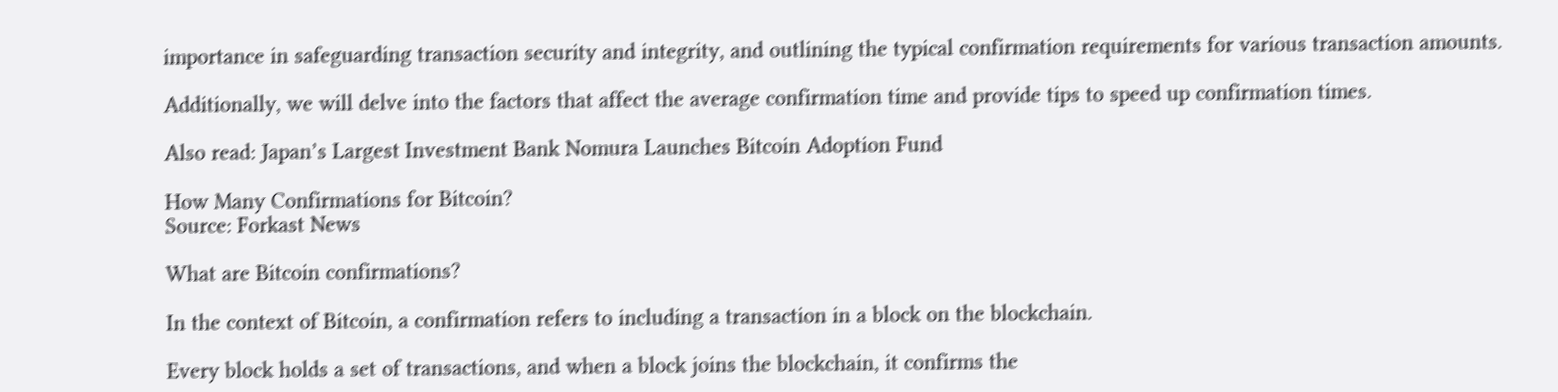importance in safeguarding transaction security and integrity, and outlining the typical confirmation requirements for various transaction amounts.

Additionally, we will delve into the factors that affect the average confirmation time and provide tips to speed up confirmation times.

Also read: Japan’s Largest Investment Bank Nomura Launches Bitcoin Adoption Fund

How Many Confirmations for Bitcoin?
Source: Forkast News

What are Bitcoin confirmations?

In the context of Bitcoin, a confirmation refers to including a transaction in a block on the blockchain.

Every block holds a set of transactions, and when a block joins the blockchain, it confirms the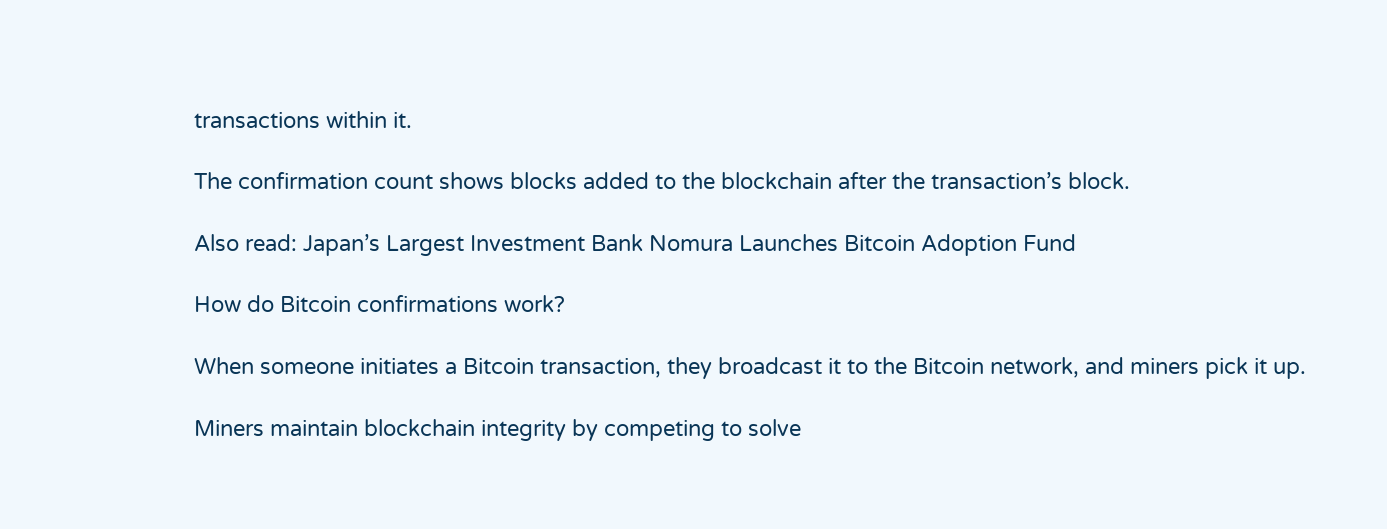transactions within it.

The confirmation count shows blocks added to the blockchain after the transaction’s block.

Also read: Japan’s Largest Investment Bank Nomura Launches Bitcoin Adoption Fund

How do Bitcoin confirmations work?

When someone initiates a Bitcoin transaction, they broadcast it to the Bitcoin network, and miners pick it up.

Miners maintain blockchain integrity by competing to solve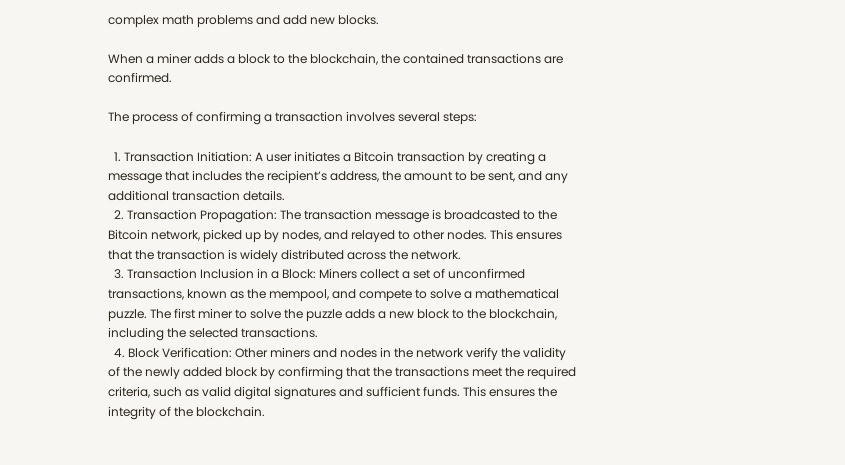complex math problems and add new blocks.

When a miner adds a block to the blockchain, the contained transactions are confirmed.

The process of confirming a transaction involves several steps:

  1. Transaction Initiation: A user initiates a Bitcoin transaction by creating a message that includes the recipient’s address, the amount to be sent, and any additional transaction details.
  2. Transaction Propagation: The transaction message is broadcasted to the Bitcoin network, picked up by nodes, and relayed to other nodes. This ensures that the transaction is widely distributed across the network.
  3. Transaction Inclusion in a Block: Miners collect a set of unconfirmed transactions, known as the mempool, and compete to solve a mathematical puzzle. The first miner to solve the puzzle adds a new block to the blockchain, including the selected transactions.
  4. Block Verification: Other miners and nodes in the network verify the validity of the newly added block by confirming that the transactions meet the required criteria, such as valid digital signatures and sufficient funds. This ensures the integrity of the blockchain.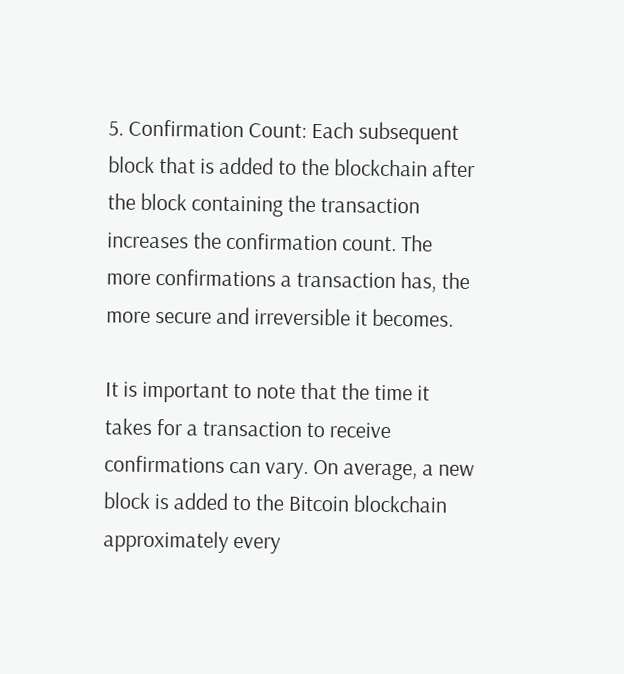5. Confirmation Count: Each subsequent block that is added to the blockchain after the block containing the transaction increases the confirmation count. The more confirmations a transaction has, the more secure and irreversible it becomes.

It is important to note that the time it takes for a transaction to receive confirmations can vary. On average, a new block is added to the Bitcoin blockchain approximately every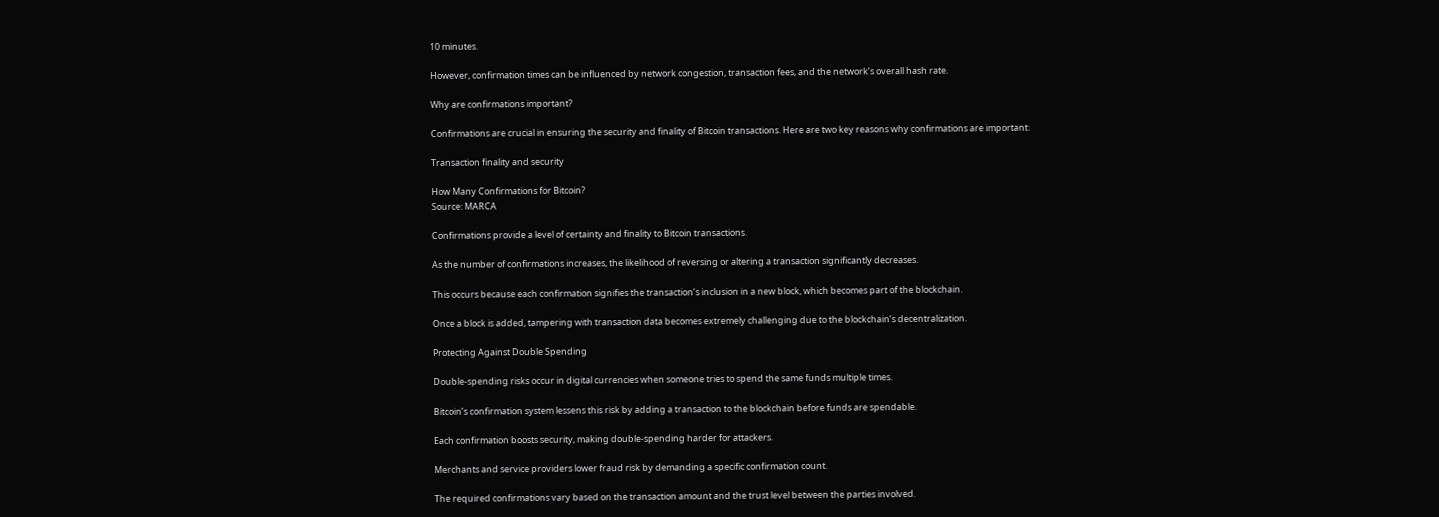10 minutes.

However, confirmation times can be influenced by network congestion, transaction fees, and the network’s overall hash rate.

Why are confirmations important?

Confirmations are crucial in ensuring the security and finality of Bitcoin transactions. Here are two key reasons why confirmations are important:

Transaction finality and security

How Many Confirmations for Bitcoin?
Source: MARCA

Confirmations provide a level of certainty and finality to Bitcoin transactions.

As the number of confirmations increases, the likelihood of reversing or altering a transaction significantly decreases.

This occurs because each confirmation signifies the transaction’s inclusion in a new block, which becomes part of the blockchain.

Once a block is added, tampering with transaction data becomes extremely challenging due to the blockchain’s decentralization.

Protecting Against Double Spending

Double-spending risks occur in digital currencies when someone tries to spend the same funds multiple times.

Bitcoin’s confirmation system lessens this risk by adding a transaction to the blockchain before funds are spendable.

Each confirmation boosts security, making double-spending harder for attackers.

Merchants and service providers lower fraud risk by demanding a specific confirmation count.

The required confirmations vary based on the transaction amount and the trust level between the parties involved.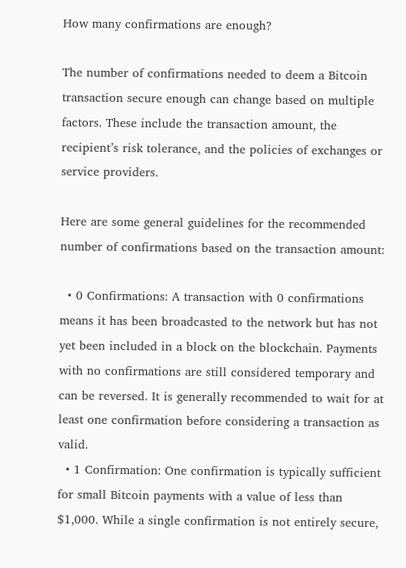How many confirmations are enough?

The number of confirmations needed to deem a Bitcoin transaction secure enough can change based on multiple factors. These include the transaction amount, the recipient’s risk tolerance, and the policies of exchanges or service providers.

Here are some general guidelines for the recommended number of confirmations based on the transaction amount:

  • 0 Confirmations: A transaction with 0 confirmations means it has been broadcasted to the network but has not yet been included in a block on the blockchain. Payments with no confirmations are still considered temporary and can be reversed. It is generally recommended to wait for at least one confirmation before considering a transaction as valid.
  • 1 Confirmation: One confirmation is typically sufficient for small Bitcoin payments with a value of less than $1,000. While a single confirmation is not entirely secure,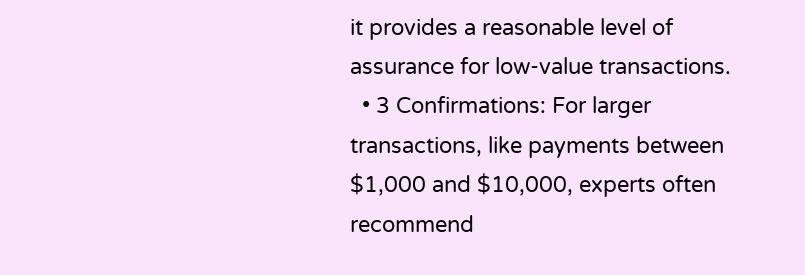it provides a reasonable level of assurance for low-value transactions.
  • 3 Confirmations: For larger transactions, like payments between $1,000 and $10,000, experts often recommend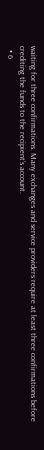waiting for three confirmations. Many exchanges and service providers require at least three confirmations before crediting the funds to the recipient’s account.
  • 6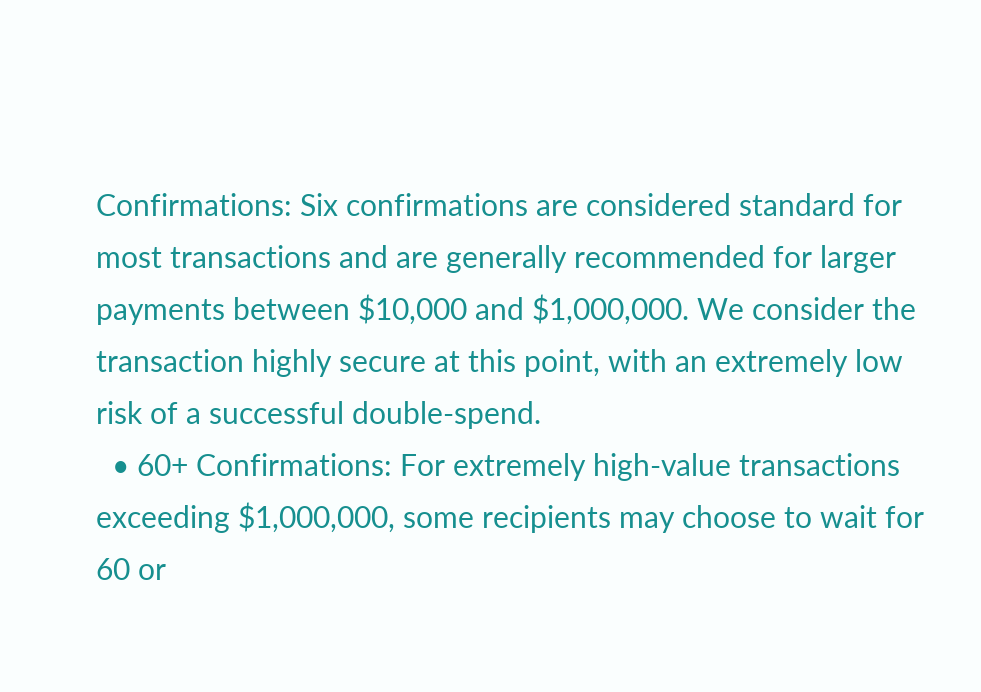Confirmations: Six confirmations are considered standard for most transactions and are generally recommended for larger payments between $10,000 and $1,000,000. We consider the transaction highly secure at this point, with an extremely low risk of a successful double-spend.
  • 60+ Confirmations: For extremely high-value transactions exceeding $1,000,000, some recipients may choose to wait for 60 or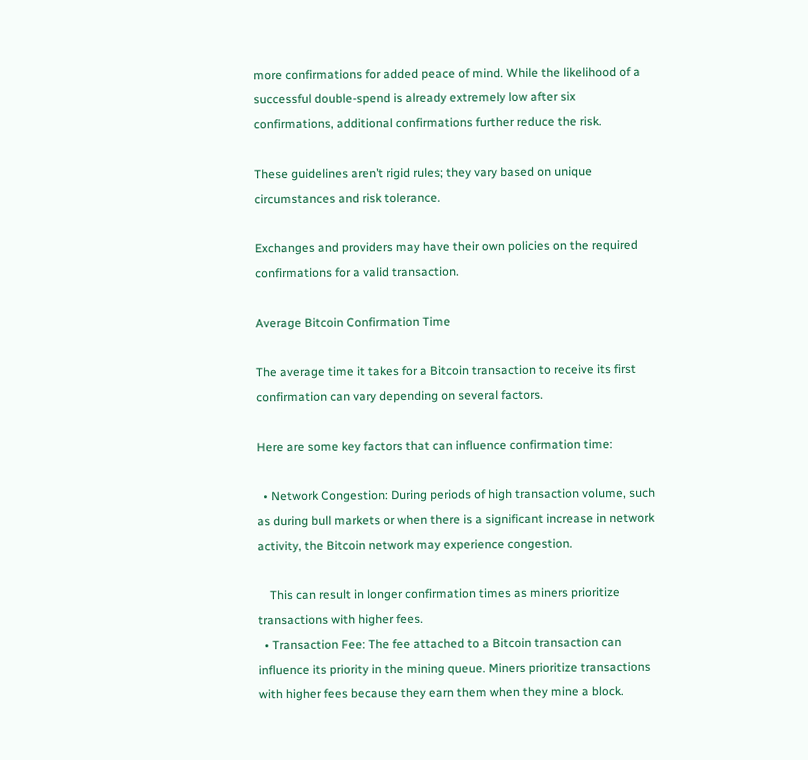more confirmations for added peace of mind. While the likelihood of a successful double-spend is already extremely low after six confirmations, additional confirmations further reduce the risk.

These guidelines aren’t rigid rules; they vary based on unique circumstances and risk tolerance.

Exchanges and providers may have their own policies on the required confirmations for a valid transaction.

Average Bitcoin Confirmation Time

The average time it takes for a Bitcoin transaction to receive its first confirmation can vary depending on several factors.

Here are some key factors that can influence confirmation time:

  • Network Congestion: During periods of high transaction volume, such as during bull markets or when there is a significant increase in network activity, the Bitcoin network may experience congestion.

    This can result in longer confirmation times as miners prioritize transactions with higher fees.
  • Transaction Fee: The fee attached to a Bitcoin transaction can influence its priority in the mining queue. Miners prioritize transactions with higher fees because they earn them when they mine a block.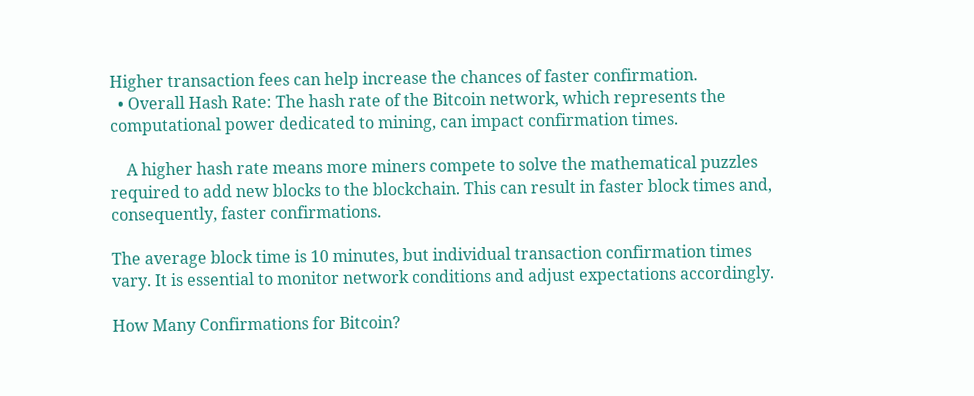Higher transaction fees can help increase the chances of faster confirmation.
  • Overall Hash Rate: The hash rate of the Bitcoin network, which represents the computational power dedicated to mining, can impact confirmation times.

    A higher hash rate means more miners compete to solve the mathematical puzzles required to add new blocks to the blockchain. This can result in faster block times and, consequently, faster confirmations.

The average block time is 10 minutes, but individual transaction confirmation times vary. It is essential to monitor network conditions and adjust expectations accordingly.

How Many Confirmations for Bitcoin?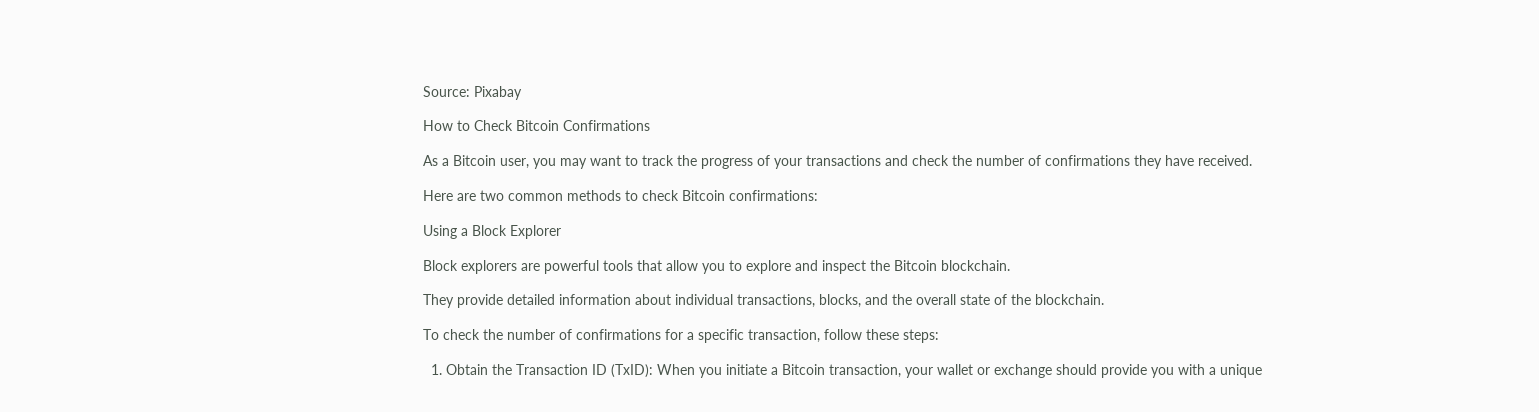Source: Pixabay

How to Check Bitcoin Confirmations

As a Bitcoin user, you may want to track the progress of your transactions and check the number of confirmations they have received.

Here are two common methods to check Bitcoin confirmations:

Using a Block Explorer

Block explorers are powerful tools that allow you to explore and inspect the Bitcoin blockchain.

They provide detailed information about individual transactions, blocks, and the overall state of the blockchain.

To check the number of confirmations for a specific transaction, follow these steps:

  1. Obtain the Transaction ID (TxID): When you initiate a Bitcoin transaction, your wallet or exchange should provide you with a unique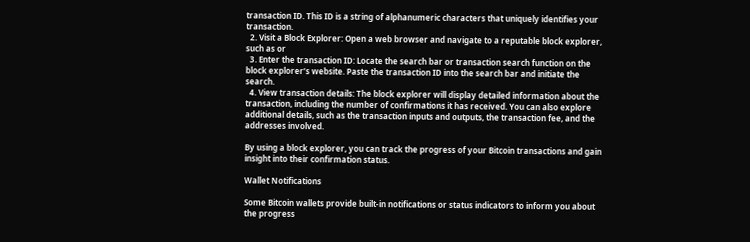transaction ID. This ID is a string of alphanumeric characters that uniquely identifies your transaction.
  2. Visit a Block Explorer: Open a web browser and navigate to a reputable block explorer, such as or
  3. Enter the transaction ID: Locate the search bar or transaction search function on the block explorer’s website. Paste the transaction ID into the search bar and initiate the search.
  4. View transaction details: The block explorer will display detailed information about the transaction, including the number of confirmations it has received. You can also explore additional details, such as the transaction inputs and outputs, the transaction fee, and the addresses involved.

By using a block explorer, you can track the progress of your Bitcoin transactions and gain insight into their confirmation status.

Wallet Notifications

Some Bitcoin wallets provide built-in notifications or status indicators to inform you about the progress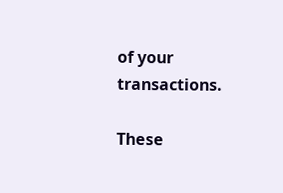of your transactions.

These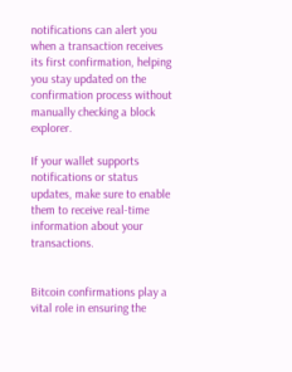notifications can alert you when a transaction receives its first confirmation, helping you stay updated on the confirmation process without manually checking a block explorer.

If your wallet supports notifications or status updates, make sure to enable them to receive real-time information about your transactions.


Bitcoin confirmations play a vital role in ensuring the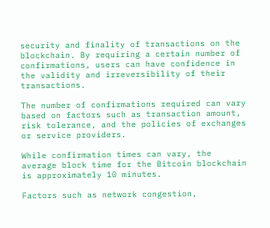security and finality of transactions on the blockchain. By requiring a certain number of confirmations, users can have confidence in the validity and irreversibility of their transactions.

The number of confirmations required can vary based on factors such as transaction amount, risk tolerance, and the policies of exchanges or service providers.

While confirmation times can vary, the average block time for the Bitcoin blockchain is approximately 10 minutes.

Factors such as network congestion,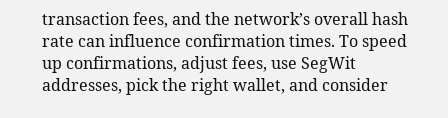transaction fees, and the network’s overall hash rate can influence confirmation times. To speed up confirmations, adjust fees, use SegWit addresses, pick the right wallet, and consider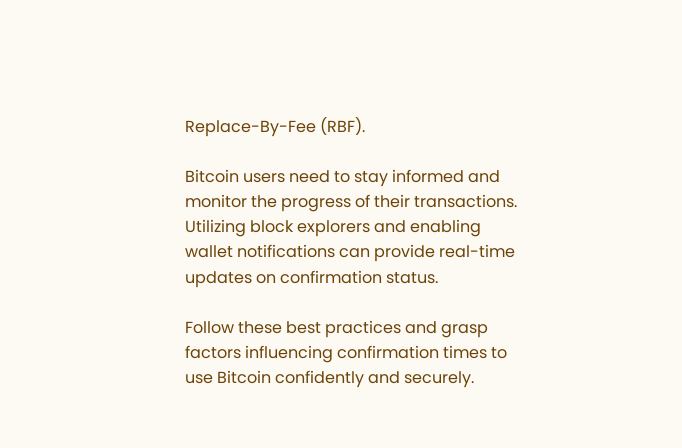Replace-By-Fee (RBF).

Bitcoin users need to stay informed and monitor the progress of their transactions. Utilizing block explorers and enabling wallet notifications can provide real-time updates on confirmation status.

Follow these best practices and grasp factors influencing confirmation times to use Bitcoin confidently and securely.